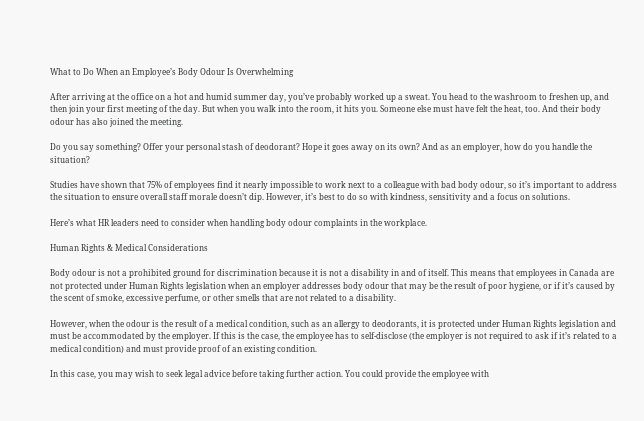What to Do When an Employee’s Body Odour Is Overwhelming

After arriving at the office on a hot and humid summer day, you’ve probably worked up a sweat. You head to the washroom to freshen up, and then join your first meeting of the day. But when you walk into the room, it hits you. Someone else must have felt the heat, too. And their body odour has also joined the meeting.

Do you say something? Offer your personal stash of deodorant? Hope it goes away on its own? And as an employer, how do you handle the situation?

Studies have shown that 75% of employees find it nearly impossible to work next to a colleague with bad body odour, so it’s important to address the situation to ensure overall staff morale doesn’t dip. However, it’s best to do so with kindness, sensitivity and a focus on solutions.

Here’s what HR leaders need to consider when handling body odour complaints in the workplace.

Human Rights & Medical Considerations

Body odour is not a prohibited ground for discrimination because it is not a disability in and of itself. This means that employees in Canada are not protected under Human Rights legislation when an employer addresses body odour that may be the result of poor hygiene, or if it’s caused by the scent of smoke, excessive perfume, or other smells that are not related to a disability.

However, when the odour is the result of a medical condition, such as an allergy to deodorants, it is protected under Human Rights legislation and must be accommodated by the employer. If this is the case, the employee has to self-disclose (the employer is not required to ask if it’s related to a medical condition) and must provide proof of an existing condition.

In this case, you may wish to seek legal advice before taking further action. You could provide the employee with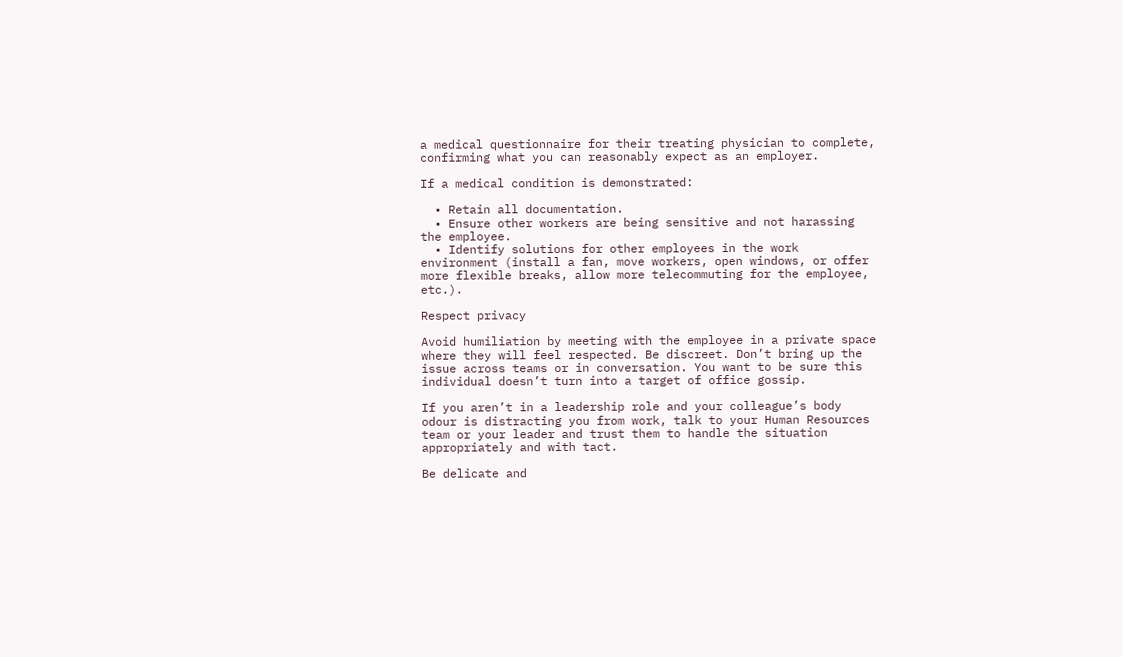a medical questionnaire for their treating physician to complete, confirming what you can reasonably expect as an employer.

If a medical condition is demonstrated:

  • Retain all documentation.
  • Ensure other workers are being sensitive and not harassing the employee.
  • Identify solutions for other employees in the work environment (install a fan, move workers, open windows, or offer more flexible breaks, allow more telecommuting for the employee, etc.).

Respect privacy

Avoid humiliation by meeting with the employee in a private space where they will feel respected. Be discreet. Don’t bring up the issue across teams or in conversation. You want to be sure this individual doesn’t turn into a target of office gossip.

If you aren’t in a leadership role and your colleague’s body odour is distracting you from work, talk to your Human Resources team or your leader and trust them to handle the situation appropriately and with tact.

Be delicate and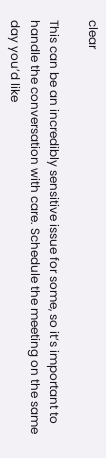clear

This can be an incredibly sensitive issue for some, so it’s important to handle the conversation with care. Schedule the meeting on the same day you’d like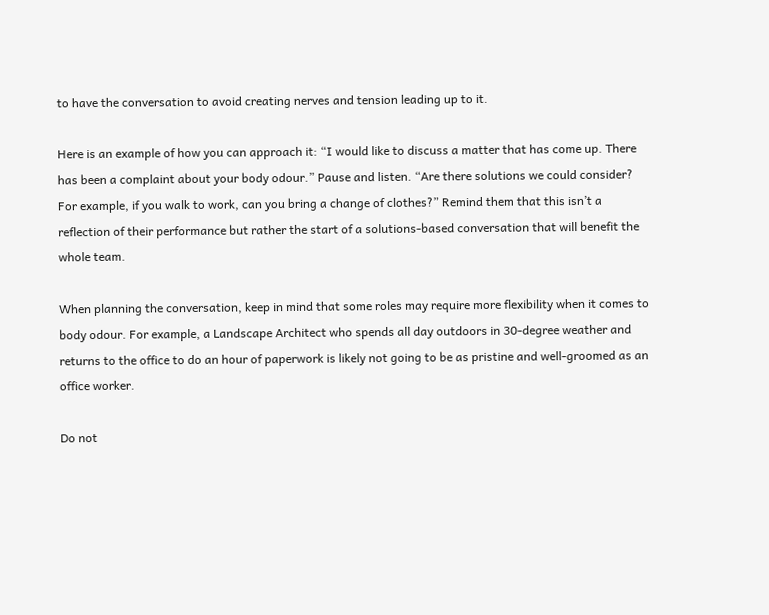to have the conversation to avoid creating nerves and tension leading up to it.

Here is an example of how you can approach it: “I would like to discuss a matter that has come up. There has been a complaint about your body odour.” Pause and listen. “Are there solutions we could consider? For example, if you walk to work, can you bring a change of clothes?” Remind them that this isn’t a reflection of their performance but rather the start of a solutions-based conversation that will benefit the whole team.

When planning the conversation, keep in mind that some roles may require more flexibility when it comes to body odour. For example, a Landscape Architect who spends all day outdoors in 30-degree weather and returns to the office to do an hour of paperwork is likely not going to be as pristine and well-groomed as an office worker.

Do not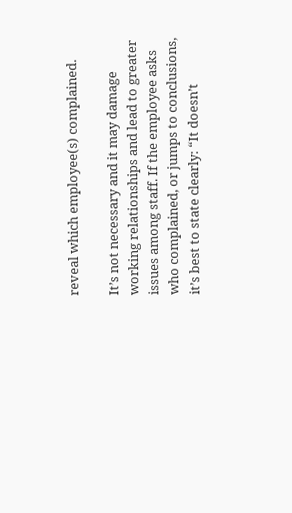reveal which employee(s) complained.

It’s not necessary and it may damage working relationships and lead to greater issues among staff. If the employee asks who complained, or jumps to conclusions, it’s best to state clearly: “It doesn’t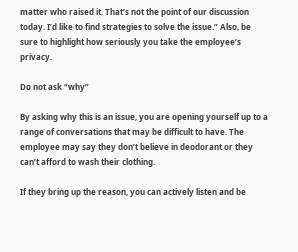matter who raised it. That’s not the point of our discussion today. I’d like to find strategies to solve the issue.” Also, be sure to highlight how seriously you take the employee’s privacy.

Do not ask “why”

By asking why this is an issue, you are opening yourself up to a range of conversations that may be difficult to have. The employee may say they don’t believe in deodorant or they can’t afford to wash their clothing.

If they bring up the reason, you can actively listen and be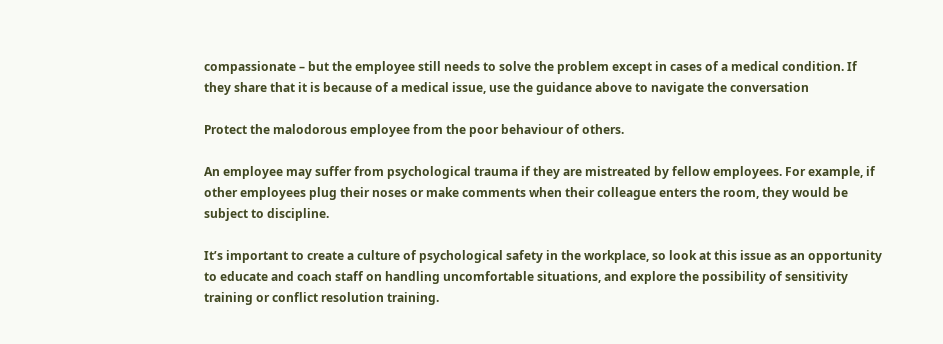compassionate – but the employee still needs to solve the problem except in cases of a medical condition. If they share that it is because of a medical issue, use the guidance above to navigate the conversation

Protect the malodorous employee from the poor behaviour of others.

An employee may suffer from psychological trauma if they are mistreated by fellow employees. For example, if other employees plug their noses or make comments when their colleague enters the room, they would be subject to discipline.

It’s important to create a culture of psychological safety in the workplace, so look at this issue as an opportunity to educate and coach staff on handling uncomfortable situations, and explore the possibility of sensitivity training or conflict resolution training.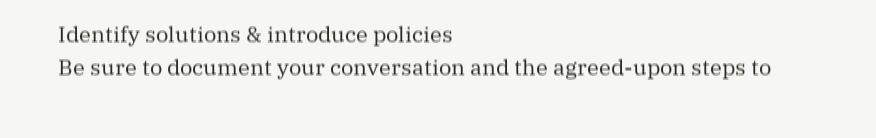Identify solutions & introduce policies
Be sure to document your conversation and the agreed-upon steps to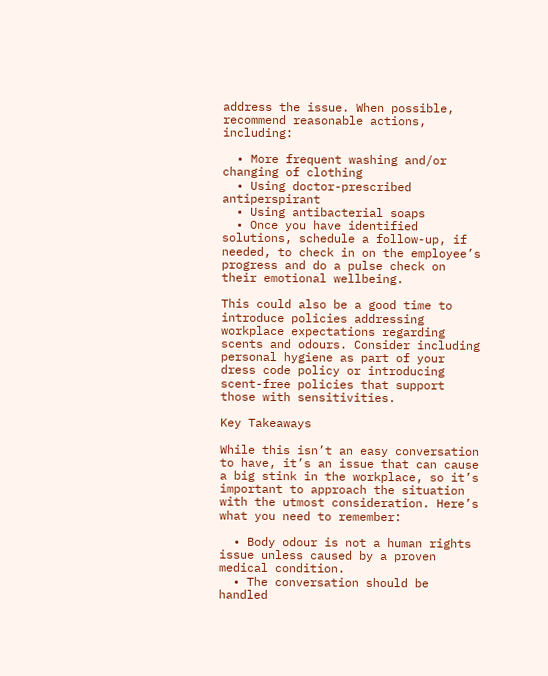address the issue. When possible, recommend reasonable actions, including:

  • More frequent washing and/or changing of clothing
  • Using doctor-prescribed antiperspirant
  • Using antibacterial soaps
  • Once you have identified solutions, schedule a follow-up, if needed, to check in on the employee’s progress and do a pulse check on their emotional wellbeing.

This could also be a good time to introduce policies addressing workplace expectations regarding scents and odours. Consider including personal hygiene as part of your dress code policy or introducing scent-free policies that support those with sensitivities.

Key Takeaways

While this isn’t an easy conversation to have, it’s an issue that can cause a big stink in the workplace, so it’s important to approach the situation with the utmost consideration. Here’s what you need to remember:

  • Body odour is not a human rights issue unless caused by a proven medical condition.
  • The conversation should be handled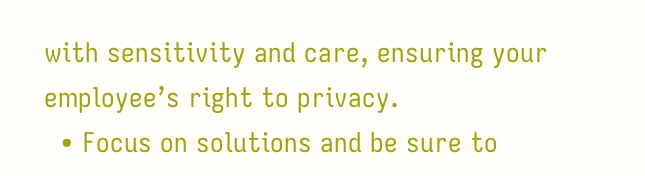with sensitivity and care, ensuring your employee’s right to privacy.
  • Focus on solutions and be sure to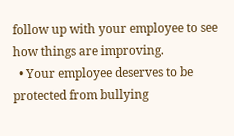follow up with your employee to see how things are improving.
  • Your employee deserves to be protected from bullying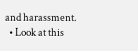and harassment.
  • Look at this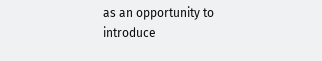as an opportunity to introduce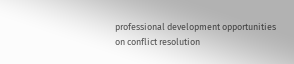professional development opportunities on conflict resolution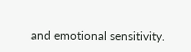and emotional sensitivity.